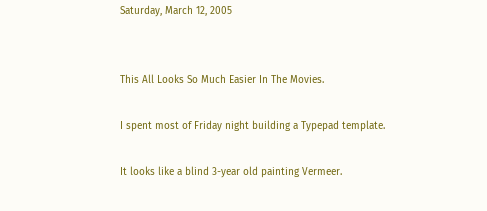Saturday, March 12, 2005


This All Looks So Much Easier In The Movies.

I spent most of Friday night building a Typepad template.

It looks like a blind 3-year old painting Vermeer.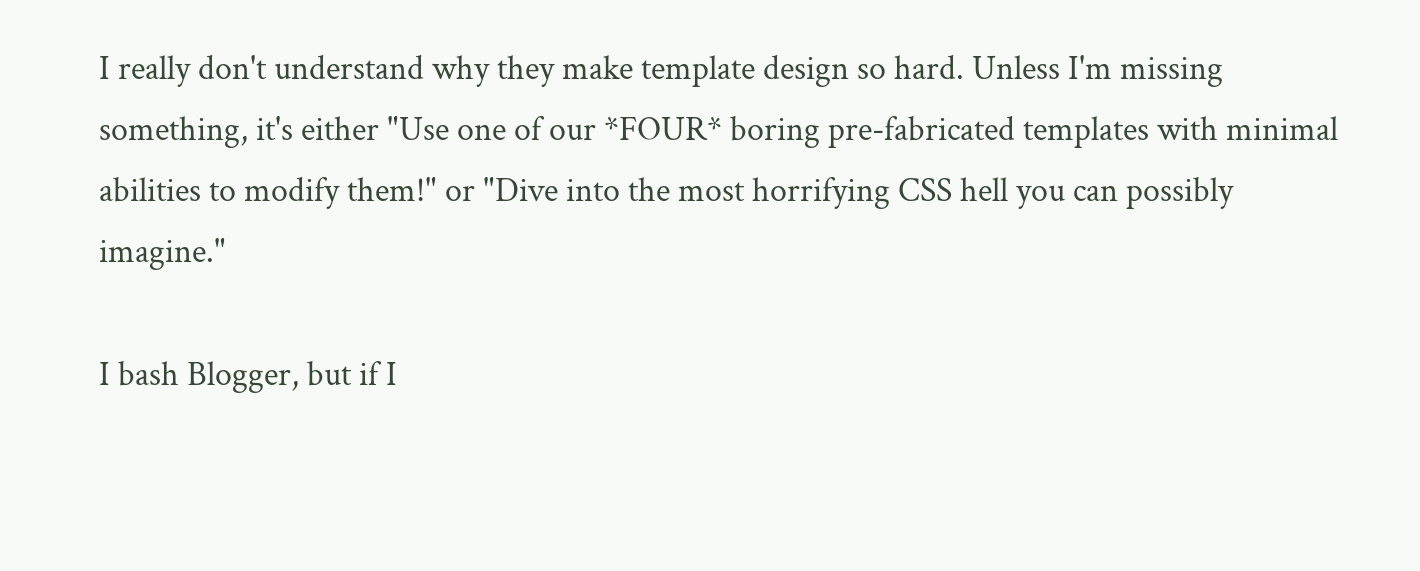I really don't understand why they make template design so hard. Unless I'm missing something, it's either "Use one of our *FOUR* boring pre-fabricated templates with minimal abilities to modify them!" or "Dive into the most horrifying CSS hell you can possibly imagine."

I bash Blogger, but if I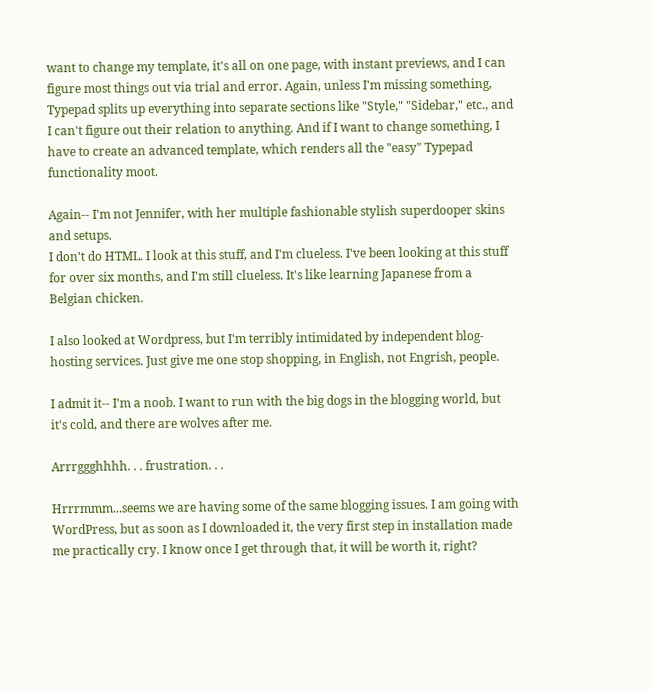want to change my template, it's all on one page, with instant previews, and I can figure most things out via trial and error. Again, unless I'm missing something, Typepad splits up everything into separate sections like "Style," "Sidebar," etc., and I can't figure out their relation to anything. And if I want to change something, I have to create an advanced template, which renders all the "easy" Typepad functionality moot.

Again-- I'm not Jennifer, with her multiple fashionable stylish superdooper skins and setups.
I don't do HTML. I look at this stuff, and I'm clueless. I've been looking at this stuff for over six months, and I'm still clueless. It's like learning Japanese from a Belgian chicken.

I also looked at Wordpress, but I'm terribly intimidated by independent blog-hosting services. Just give me one stop shopping, in English, not Engrish, people.

I admit it-- I'm a noob. I want to run with the big dogs in the blogging world, but it's cold, and there are wolves after me.

Arrrggghhhh. . . frustration. . .

Hrrrmmm...seems we are having some of the same blogging issues. I am going with WordPress, but as soon as I downloaded it, the very first step in installation made me practically cry. I know once I get through that, it will be worth it, right?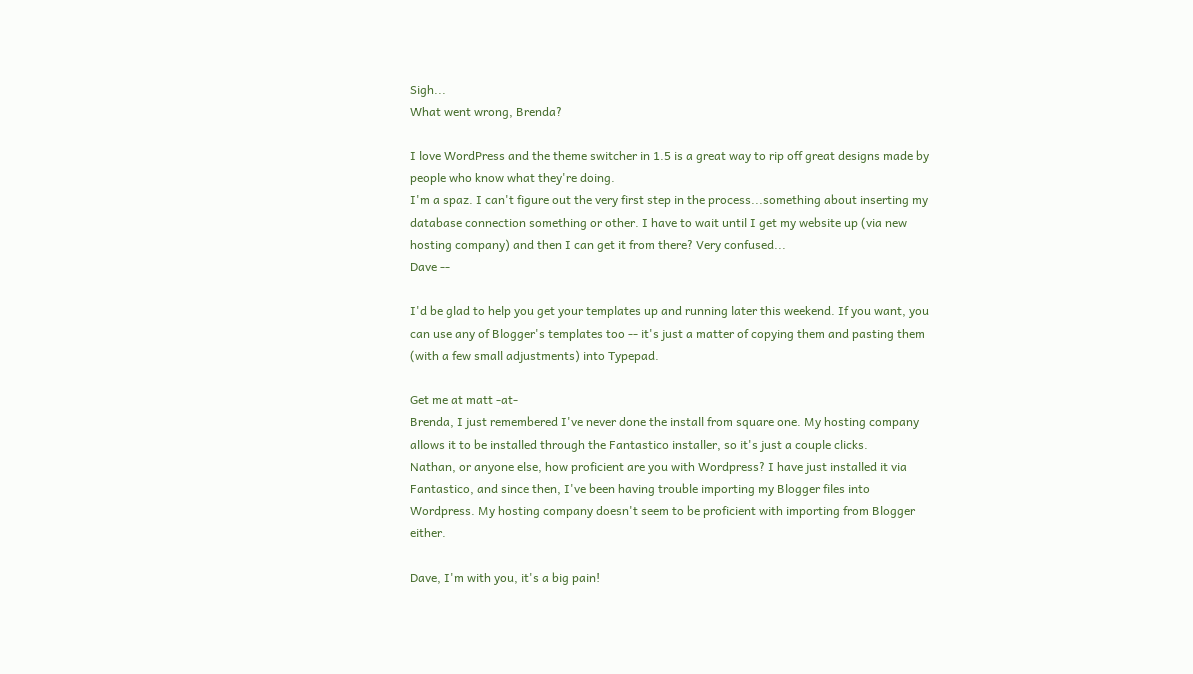Sigh...
What went wrong, Brenda?

I love WordPress and the theme switcher in 1.5 is a great way to rip off great designs made by people who know what they're doing.
I'm a spaz. I can't figure out the very first step in the process...something about inserting my database connection something or other. I have to wait until I get my website up (via new hosting company) and then I can get it from there? Very confused...
Dave --

I'd be glad to help you get your templates up and running later this weekend. If you want, you can use any of Blogger's templates too -- it's just a matter of copying them and pasting them (with a few small adjustments) into Typepad.

Get me at matt -at-
Brenda, I just remembered I've never done the install from square one. My hosting company allows it to be installed through the Fantastico installer, so it's just a couple clicks.
Nathan, or anyone else, how proficient are you with Wordpress? I have just installed it via Fantastico, and since then, I've been having trouble importing my Blogger files into Wordpress. My hosting company doesn't seem to be proficient with importing from Blogger either.

Dave, I'm with you, it's a big pain!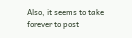Also, it seems to take forever to post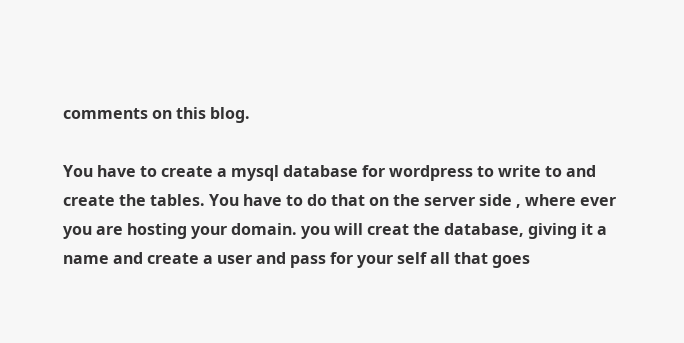comments on this blog.

You have to create a mysql database for wordpress to write to and create the tables. You have to do that on the server side , where ever you are hosting your domain. you will creat the database, giving it a name and create a user and pass for your self all that goes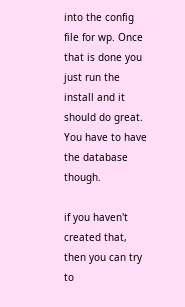into the config file for wp. Once that is done you just run the install and it should do great. You have to have the database though.

if you haven't created that, then you can try to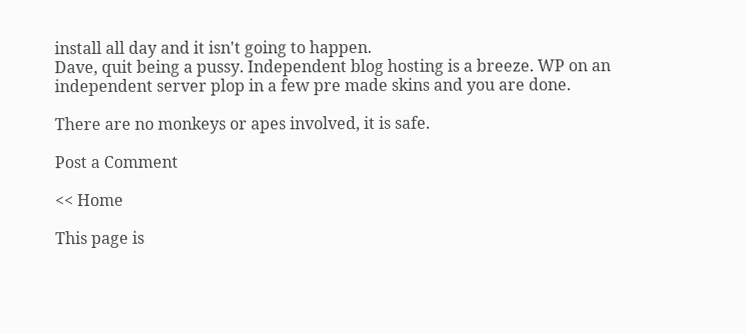install all day and it isn't going to happen.
Dave, quit being a pussy. Independent blog hosting is a breeze. WP on an independent server plop in a few pre made skins and you are done.

There are no monkeys or apes involved, it is safe.

Post a Comment

<< Home

This page is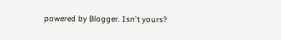powered by Blogger. Isn't yours?